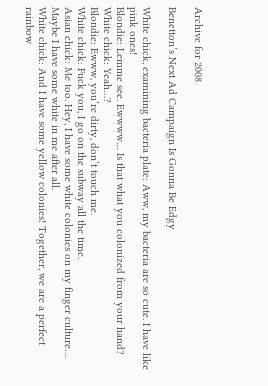Archive for 2008

Benetton’s Next Ad Campaign Is Gonna Be Edgy

White chick, examining bacteria plate: Aww, my bacteria are so cute. I have like pink ones!
Blondie: Lemme see. Ewwww… Is that what you colonized from your hand?
White chick: Yeah…?
Blondie: Ewww, you’re dirty, don’t touch me.
White chick: Fuck you, I go on the subway all the time.
Asian chick: Me too. Hey, I have some white colonies on my finger culture… Maybe I have some white in me after all.
White chick: And I have some yellow colonies! Together, we are a perfect rainbow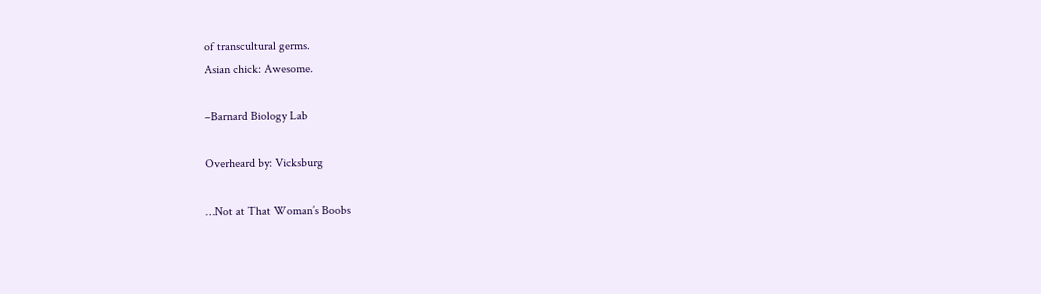of transcultural germs.
Asian chick: Awesome.

–Barnard Biology Lab

Overheard by: Vicksburg

…Not at That Woman’s Boobs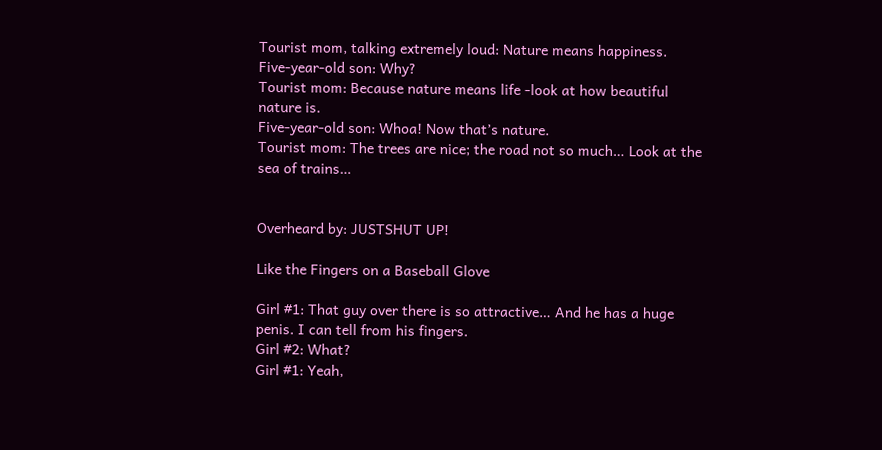Tourist mom, talking extremely loud: Nature means happiness.
Five-year-old son: Why?
Tourist mom: Because nature means life ‑look at how beautiful nature is.
Five-year-old son: Whoa! Now that’s nature.
Tourist mom: The trees are nice; the road not so much… Look at the sea of trains…


Overheard by: JUSTSHUT UP!

Like the Fingers on a Baseball Glove

Girl #1: That guy over there is so attractive… And he has a huge penis. I can tell from his fingers.
Girl #2: What?
Girl #1: Yeah,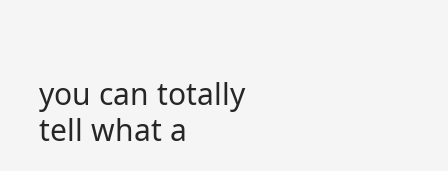you can totally tell what a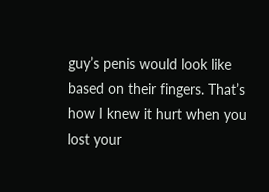guy’s penis would look like based on their fingers. That’s how I knew it hurt when you lost your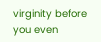virginity before you even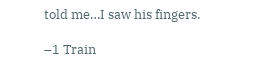told me…I saw his fingers.

–1 Train